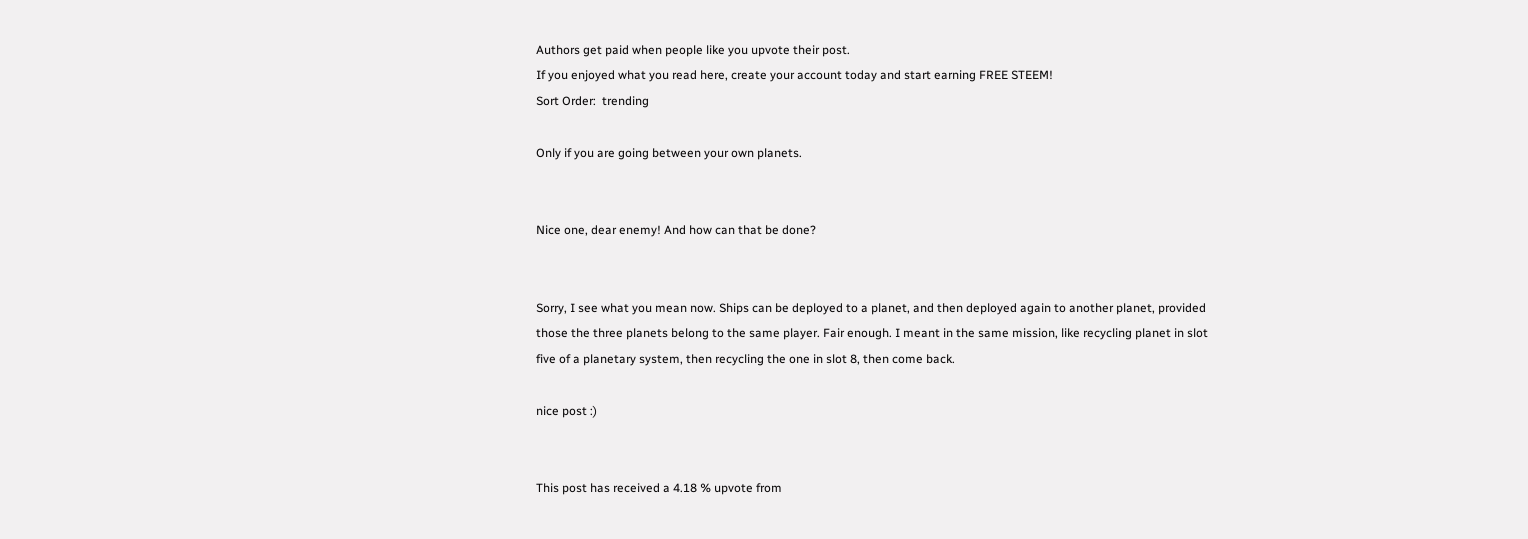Authors get paid when people like you upvote their post.
If you enjoyed what you read here, create your account today and start earning FREE STEEM!
Sort Order:  trending

Only if you are going between your own planets.


Nice one, dear enemy! And how can that be done?


Sorry, I see what you mean now. Ships can be deployed to a planet, and then deployed again to another planet, provided those the three planets belong to the same player. Fair enough. I meant in the same mission, like recycling planet in slot five of a planetary system, then recycling the one in slot 8, then come back.

nice post :)


This post has received a 4.18 % upvote from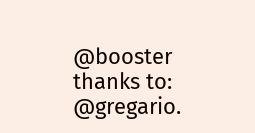@booster thanks to: @gregario.